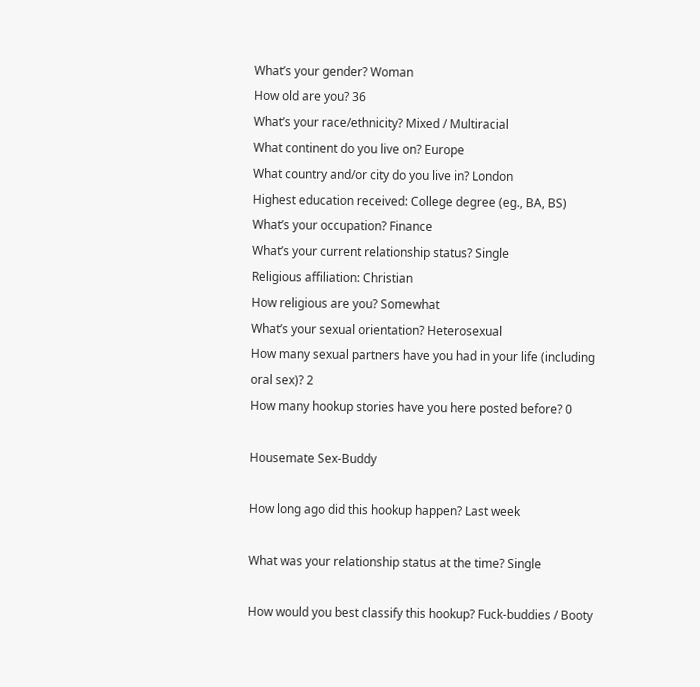What’s your gender? Woman
How old are you? 36
What’s your race/ethnicity? Mixed / Multiracial
What continent do you live on? Europe
What country and/or city do you live in? London
Highest education received: College degree (eg., BA, BS)
What’s your occupation? Finance
What’s your current relationship status? Single
Religious affiliation: Christian
How religious are you? Somewhat
What’s your sexual orientation? Heterosexual
How many sexual partners have you had in your life (including oral sex)? 2
How many hookup stories have you here posted before? 0

Housemate Sex-Buddy

How long ago did this hookup happen? Last week

What was your relationship status at the time? Single

How would you best classify this hookup? Fuck-buddies / Booty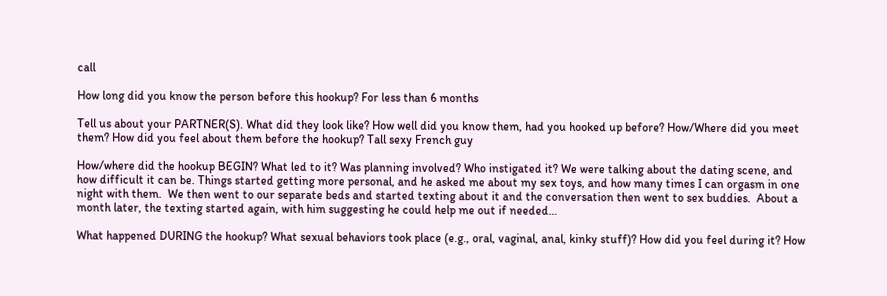call

How long did you know the person before this hookup? For less than 6 months

Tell us about your PARTNER(S). What did they look like? How well did you know them, had you hooked up before? How/Where did you meet them? How did you feel about them before the hookup? Tall sexy French guy

How/where did the hookup BEGIN? What led to it? Was planning involved? Who instigated it? We were talking about the dating scene, and how difficult it can be. Things started getting more personal, and he asked me about my sex toys, and how many times I can orgasm in one night with them.  We then went to our separate beds and started texting about it and the conversation then went to sex buddies.  About a month later, the texting started again, with him suggesting he could help me out if needed…

What happened DURING the hookup? What sexual behaviors took place (e.g., oral, vaginal, anal, kinky stuff)? How did you feel during it? How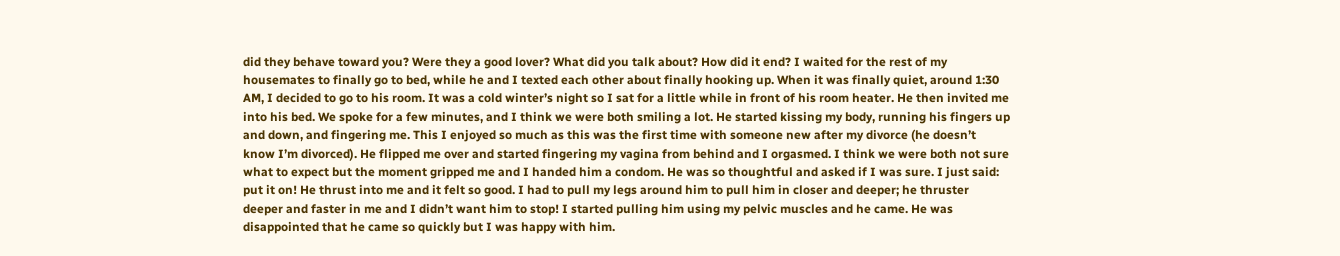did they behave toward you? Were they a good lover? What did you talk about? How did it end? I waited for the rest of my housemates to finally go to bed, while he and I texted each other about finally hooking up. When it was finally quiet, around 1:30 AM, I decided to go to his room. It was a cold winter’s night so I sat for a little while in front of his room heater. He then invited me into his bed. We spoke for a few minutes, and I think we were both smiling a lot. He started kissing my body, running his fingers up and down, and fingering me. This I enjoyed so much as this was the first time with someone new after my divorce (he doesn’t know I’m divorced). He flipped me over and started fingering my vagina from behind and I orgasmed. I think we were both not sure what to expect but the moment gripped me and I handed him a condom. He was so thoughtful and asked if I was sure. I just said: put it on! He thrust into me and it felt so good. I had to pull my legs around him to pull him in closer and deeper; he thruster deeper and faster in me and I didn’t want him to stop! I started pulling him using my pelvic muscles and he came. He was disappointed that he came so quickly but I was happy with him.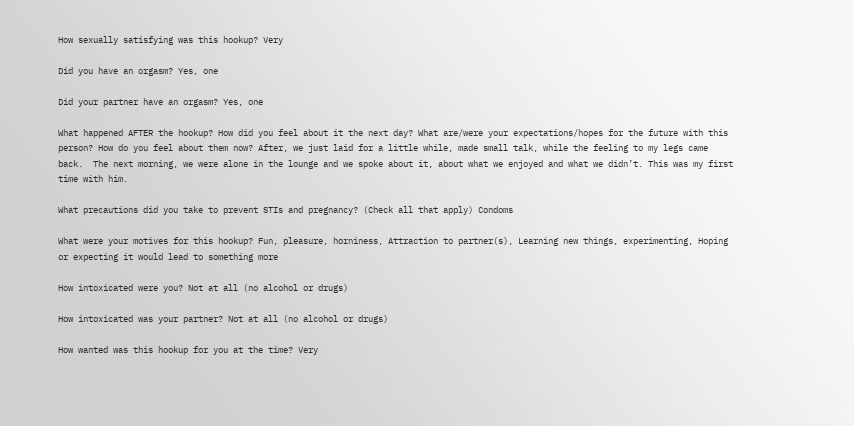How sexually satisfying was this hookup? Very

Did you have an orgasm? Yes, one

Did your partner have an orgasm? Yes, one

What happened AFTER the hookup? How did you feel about it the next day? What are/were your expectations/hopes for the future with this person? How do you feel about them now? After, we just laid for a little while, made small talk, while the feeling to my legs came back.  The next morning, we were alone in the lounge and we spoke about it, about what we enjoyed and what we didn’t. This was my first time with him.

What precautions did you take to prevent STIs and pregnancy? (Check all that apply) Condoms

What were your motives for this hookup? Fun, pleasure, horniness, Attraction to partner(s), Learning new things, experimenting, Hoping or expecting it would lead to something more

How intoxicated were you? Not at all (no alcohol or drugs)

How intoxicated was your partner? Not at all (no alcohol or drugs)

How wanted was this hookup for you at the time? Very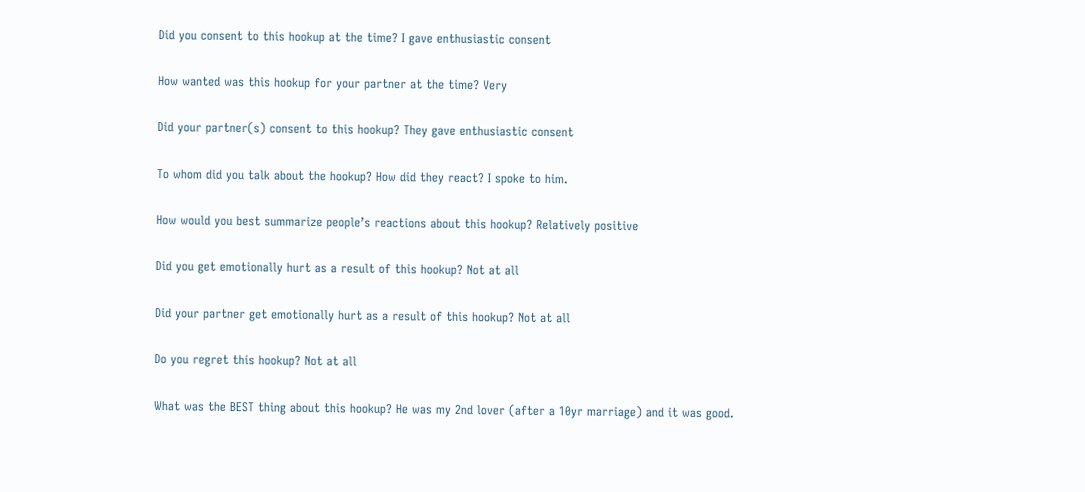Did you consent to this hookup at the time? I gave enthusiastic consent

How wanted was this hookup for your partner at the time? Very

Did your partner(s) consent to this hookup? They gave enthusiastic consent

To whom did you talk about the hookup? How did they react? I spoke to him.

How would you best summarize people’s reactions about this hookup? Relatively positive

Did you get emotionally hurt as a result of this hookup? Not at all

Did your partner get emotionally hurt as a result of this hookup? Not at all

Do you regret this hookup? Not at all

What was the BEST thing about this hookup? He was my 2nd lover (after a 10yr marriage) and it was good.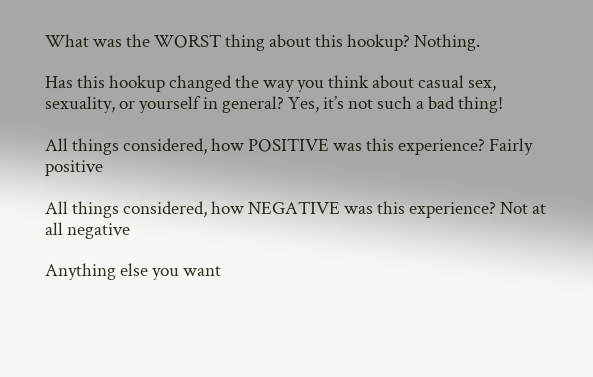What was the WORST thing about this hookup? Nothing.

Has this hookup changed the way you think about casual sex, sexuality, or yourself in general? Yes, it’s not such a bad thing!

All things considered, how POSITIVE was this experience? Fairly positive

All things considered, how NEGATIVE was this experience? Not at all negative

Anything else you want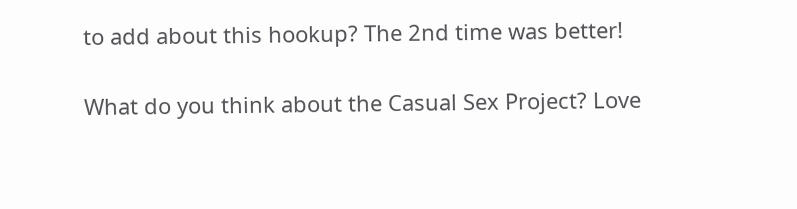to add about this hookup? The 2nd time was better!

What do you think about the Casual Sex Project? Love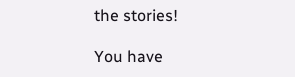the stories!

You have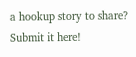a hookup story to share? Submit it here!